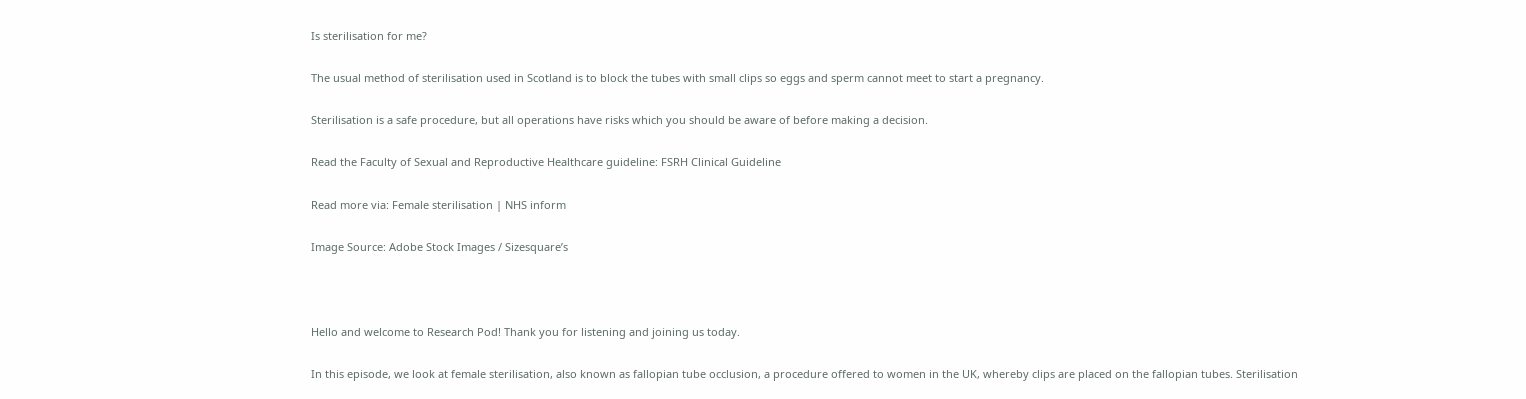Is sterilisation for me?


The usual method of sterilisation used in Scotland is to block the tubes with small clips so eggs and sperm cannot meet to start a pregnancy.


Sterilisation is a safe procedure, but all operations have risks which you should be aware of before making a decision.


Read the Faculty of Sexual and Reproductive Healthcare guideline: FSRH Clinical Guideline


Read more via: Female sterilisation | NHS inform


Image Source: Adobe Stock Images / Sizesquare’s





Hello and welcome to Research Pod! Thank you for listening and joining us today.


In this episode, we look at female sterilisation, also known as fallopian tube occlusion, a procedure offered to women in the UK, whereby clips are placed on the fallopian tubes. Sterilisation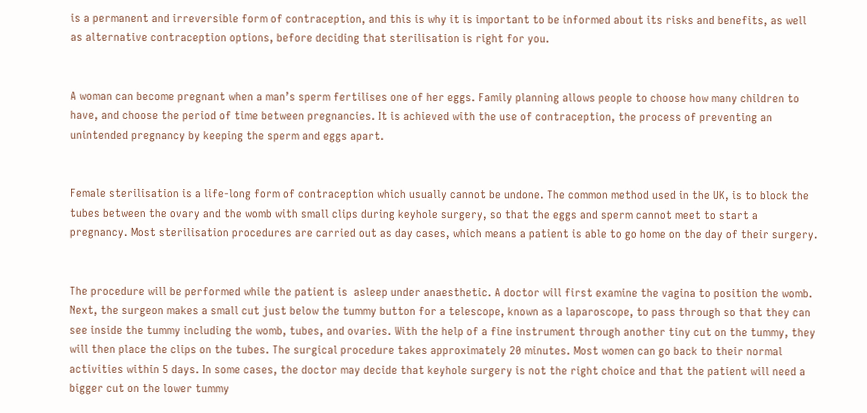is a permanent and irreversible form of contraception, and this is why it is important to be informed about its risks and benefits, as well as alternative contraception options, before deciding that sterilisation is right for you.


A woman can become pregnant when a man’s sperm fertilises one of her eggs. Family planning allows people to choose how many children to have, and choose the period of time between pregnancies. It is achieved with the use of contraception, the process of preventing an unintended pregnancy by keeping the sperm and eggs apart.


Female sterilisation is a life-long form of contraception which usually cannot be undone. The common method used in the UK, is to block the tubes between the ovary and the womb with small clips during keyhole surgery, so that the eggs and sperm cannot meet to start a pregnancy. Most sterilisation procedures are carried out as day cases, which means a patient is able to go home on the day of their surgery.


The procedure will be performed while the patient is  asleep under anaesthetic. A doctor will first examine the vagina to position the womb. Next, the surgeon makes a small cut just below the tummy button for a telescope, known as a laparoscope, to pass through so that they can see inside the tummy including the womb, tubes, and ovaries. With the help of a fine instrument through another tiny cut on the tummy, they will then place the clips on the tubes. The surgical procedure takes approximately 20 minutes. Most women can go back to their normal activities within 5 days. In some cases, the doctor may decide that keyhole surgery is not the right choice and that the patient will need a bigger cut on the lower tummy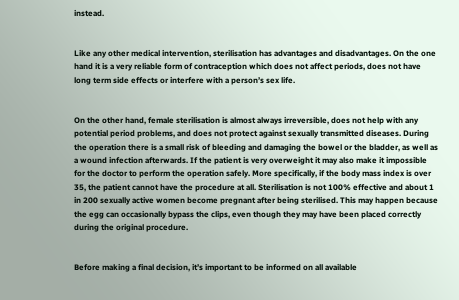instead.


Like any other medical intervention, sterilisation has advantages and disadvantages. On the one hand it is a very reliable form of contraception which does not affect periods, does not have long term side effects or interfere with a person’s sex life.


On the other hand, female sterilisation is almost always irreversible, does not help with any potential period problems, and does not protect against sexually transmitted diseases. During the operation there is a small risk of bleeding and damaging the bowel or the bladder, as well as a wound infection afterwards. If the patient is very overweight it may also make it impossible for the doctor to perform the operation safely. More specifically, if the body mass index is over 35, the patient cannot have the procedure at all. Sterilisation is not 100% effective and about 1 in 200 sexually active women become pregnant after being sterilised. This may happen because the egg can occasionally bypass the clips, even though they may have been placed correctly during the original procedure.


Before making a final decision, it’s important to be informed on all available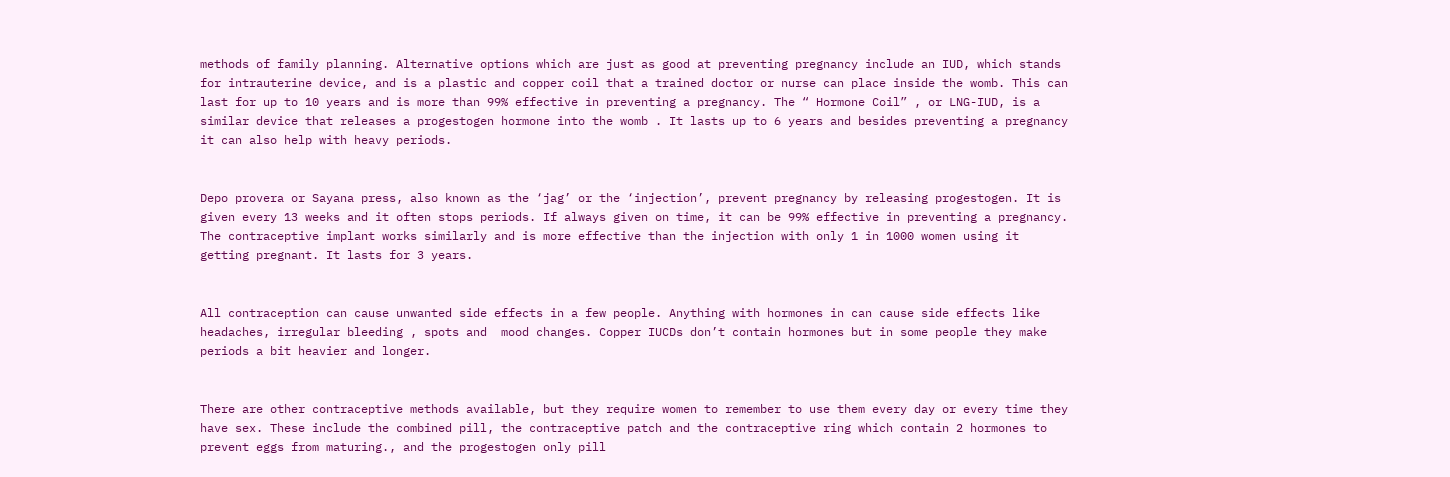methods of family planning. Alternative options which are just as good at preventing pregnancy include an IUD, which stands for intrauterine device, and is a plastic and copper coil that a trained doctor or nurse can place inside the womb. This can last for up to 10 years and is more than 99% effective in preventing a pregnancy. The “ Hormone Coil” , or LNG-IUD, is a similar device that releases a progestogen hormone into the womb . It lasts up to 6 years and besides preventing a pregnancy it can also help with heavy periods.


Depo provera or Sayana press, also known as the ‘jag’ or the ‘injection’, prevent pregnancy by releasing progestogen. It is given every 13 weeks and it often stops periods. If always given on time, it can be 99% effective in preventing a pregnancy. The contraceptive implant works similarly and is more effective than the injection with only 1 in 1000 women using it getting pregnant. It lasts for 3 years.


All contraception can cause unwanted side effects in a few people. Anything with hormones in can cause side effects like headaches, irregular bleeding , spots and  mood changes. Copper IUCDs don’t contain hormones but in some people they make periods a bit heavier and longer.


There are other contraceptive methods available, but they require women to remember to use them every day or every time they have sex. These include the combined pill, the contraceptive patch and the contraceptive ring which contain 2 hormones to prevent eggs from maturing., and the progestogen only pill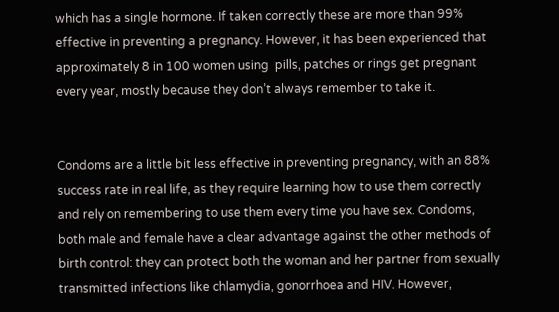which has a single hormone. If taken correctly these are more than 99% effective in preventing a pregnancy. However, it has been experienced that approximately 8 in 100 women using  pills, patches or rings get pregnant every year, mostly because they don’t always remember to take it.


Condoms are a little bit less effective in preventing pregnancy, with an 88% success rate in real life, as they require learning how to use them correctly and rely on remembering to use them every time you have sex. Condoms, both male and female have a clear advantage against the other methods of birth control: they can protect both the woman and her partner from sexually transmitted infections like chlamydia, gonorrhoea and HIV. However,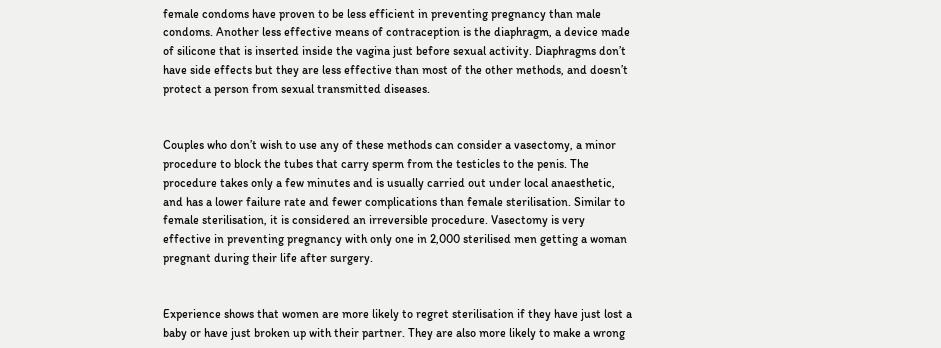female condoms have proven to be less efficient in preventing pregnancy than male condoms. Another less effective means of contraception is the diaphragm, a device made of silicone that is inserted inside the vagina just before sexual activity. Diaphragms don’t have side effects but they are less effective than most of the other methods, and doesn’t protect a person from sexual transmitted diseases.


Couples who don’t wish to use any of these methods can consider a vasectomy, a minor procedure to block the tubes that carry sperm from the testicles to the penis. The procedure takes only a few minutes and is usually carried out under local anaesthetic, and has a lower failure rate and fewer complications than female sterilisation. Similar to female sterilisation, it is considered an irreversible procedure. Vasectomy is very effective in preventing pregnancy with only one in 2,000 sterilised men getting a woman pregnant during their life after surgery.


Experience shows that women are more likely to regret sterilisation if they have just lost a baby or have just broken up with their partner. They are also more likely to make a wrong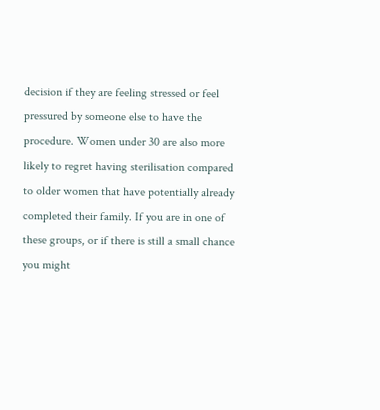decision if they are feeling stressed or feel pressured by someone else to have the procedure. Women under 30 are also more likely to regret having sterilisation compared to older women that have potentially already completed their family. If you are in one of these groups, or if there is still a small chance you might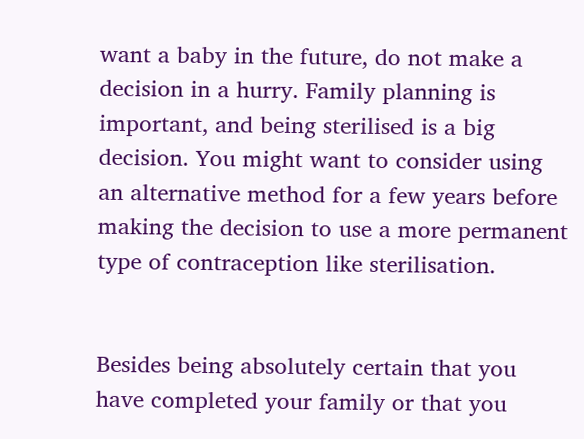want a baby in the future, do not make a decision in a hurry. Family planning is important, and being sterilised is a big decision. You might want to consider using an alternative method for a few years before making the decision to use a more permanent type of contraception like sterilisation.


Besides being absolutely certain that you have completed your family or that you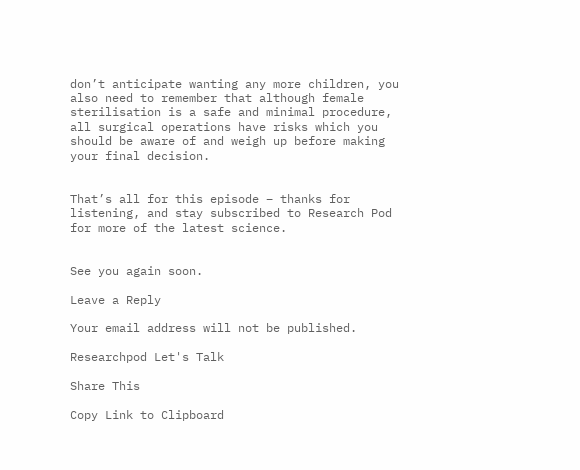don’t anticipate wanting any more children, you also need to remember that although female sterilisation is a safe and minimal procedure, all surgical operations have risks which you should be aware of and weigh up before making your final decision.


That’s all for this episode – thanks for listening, and stay subscribed to Research Pod for more of the latest science.


See you again soon.

Leave a Reply

Your email address will not be published.

Researchpod Let's Talk

Share This

Copy Link to Clipboard